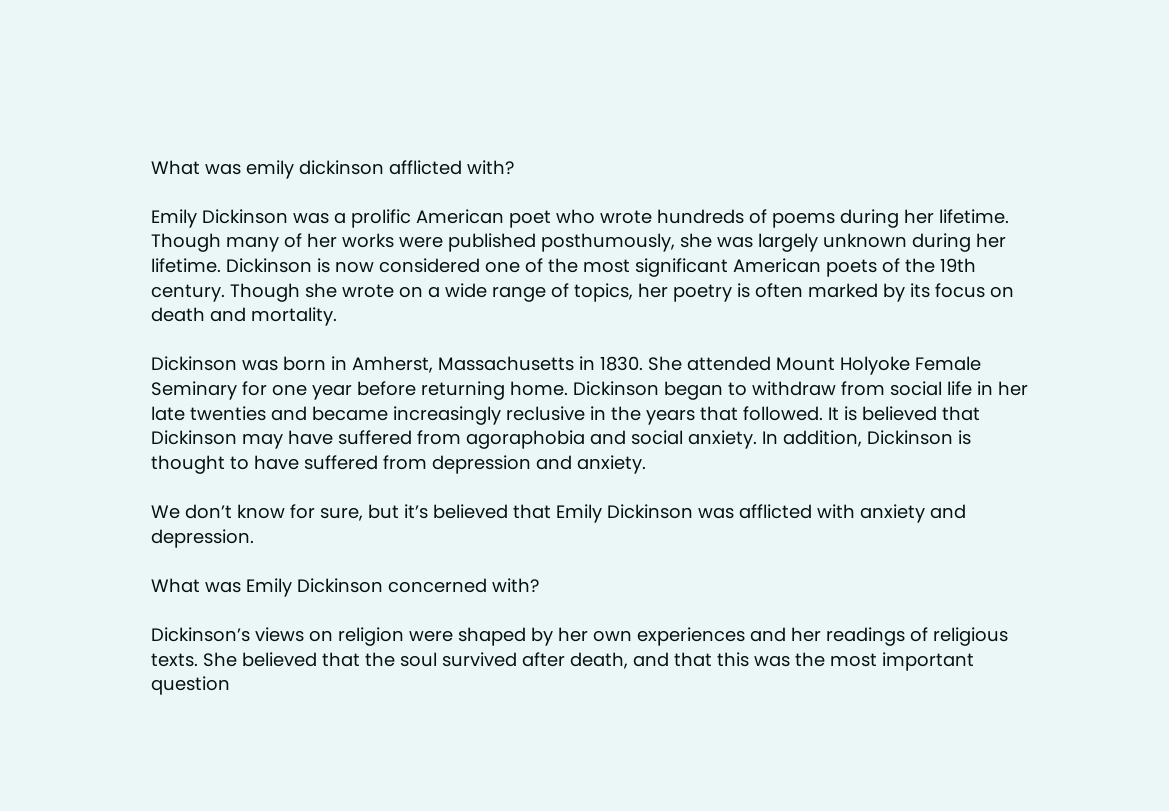What was emily dickinson afflicted with?

Emily Dickinson was a prolific American poet who wrote hundreds of poems during her lifetime. Though many of her works were published posthumously, she was largely unknown during her lifetime. Dickinson is now considered one of the most significant American poets of the 19th century. Though she wrote on a wide range of topics, her poetry is often marked by its focus on death and mortality.

Dickinson was born in Amherst, Massachusetts in 1830. She attended Mount Holyoke Female Seminary for one year before returning home. Dickinson began to withdraw from social life in her late twenties and became increasingly reclusive in the years that followed. It is believed that Dickinson may have suffered from agoraphobia and social anxiety. In addition, Dickinson is thought to have suffered from depression and anxiety.

We don’t know for sure, but it’s believed that Emily Dickinson was afflicted with anxiety and depression.

What was Emily Dickinson concerned with?

Dickinson’s views on religion were shaped by her own experiences and her readings of religious texts. She believed that the soul survived after death, and that this was the most important question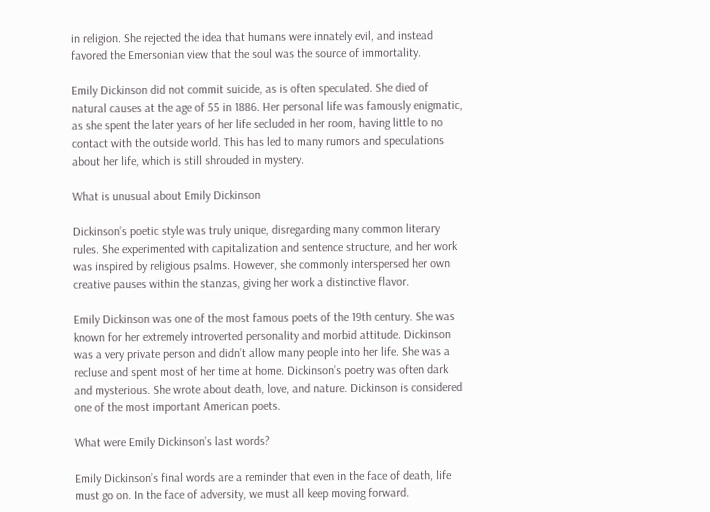in religion. She rejected the idea that humans were innately evil, and instead favored the Emersonian view that the soul was the source of immortality.

Emily Dickinson did not commit suicide, as is often speculated. She died of natural causes at the age of 55 in 1886. Her personal life was famously enigmatic, as she spent the later years of her life secluded in her room, having little to no contact with the outside world. This has led to many rumors and speculations about her life, which is still shrouded in mystery.

What is unusual about Emily Dickinson

Dickinson’s poetic style was truly unique, disregarding many common literary rules. She experimented with capitalization and sentence structure, and her work was inspired by religious psalms. However, she commonly interspersed her own creative pauses within the stanzas, giving her work a distinctive flavor.

Emily Dickinson was one of the most famous poets of the 19th century. She was known for her extremely introverted personality and morbid attitude. Dickinson was a very private person and didn’t allow many people into her life. She was a recluse and spent most of her time at home. Dickinson’s poetry was often dark and mysterious. She wrote about death, love, and nature. Dickinson is considered one of the most important American poets.

What were Emily Dickinson’s last words?

Emily Dickinson’s final words are a reminder that even in the face of death, life must go on. In the face of adversity, we must all keep moving forward.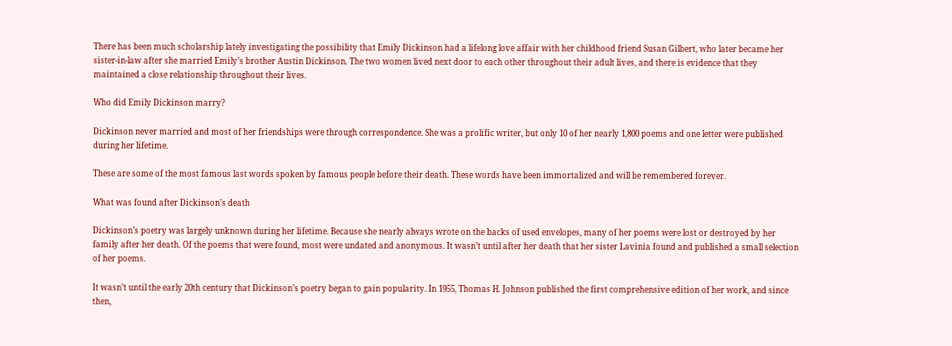There has been much scholarship lately investigating the possibility that Emily Dickinson had a lifelong love affair with her childhood friend Susan Gilbert, who later became her sister-in-law after she married Emily’s brother Austin Dickinson. The two women lived next door to each other throughout their adult lives, and there is evidence that they maintained a close relationship throughout their lives.

Who did Emily Dickinson marry?

Dickinson never married and most of her friendships were through correspondence. She was a prolific writer, but only 10 of her nearly 1,800 poems and one letter were published during her lifetime.

These are some of the most famous last words spoken by famous people before their death. These words have been immortalized and will be remembered forever.

What was found after Dickinson’s death

Dickinson’s poetry was largely unknown during her lifetime. Because she nearly always wrote on the backs of used envelopes, many of her poems were lost or destroyed by her family after her death. Of the poems that were found, most were undated and anonymous. It wasn’t until after her death that her sister Lavinia found and published a small selection of her poems.

It wasn’t until the early 20th century that Dickinson’s poetry began to gain popularity. In 1955, Thomas H. Johnson published the first comprehensive edition of her work, and since then,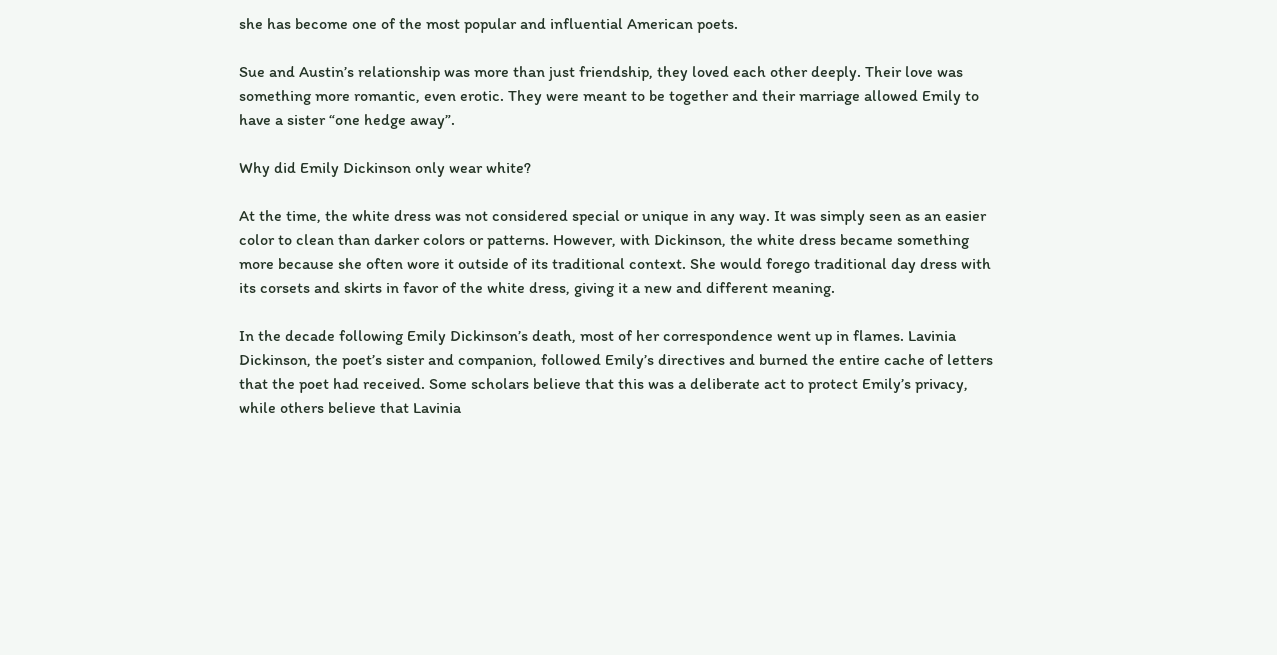she has become one of the most popular and influential American poets.

Sue and Austin’s relationship was more than just friendship, they loved each other deeply. Their love was something more romantic, even erotic. They were meant to be together and their marriage allowed Emily to have a sister “one hedge away”.

Why did Emily Dickinson only wear white?

At the time, the white dress was not considered special or unique in any way. It was simply seen as an easier color to clean than darker colors or patterns. However, with Dickinson, the white dress became something more because she often wore it outside of its traditional context. She would forego traditional day dress with its corsets and skirts in favor of the white dress, giving it a new and different meaning.

In the decade following Emily Dickinson’s death, most of her correspondence went up in flames. Lavinia Dickinson, the poet’s sister and companion, followed Emily’s directives and burned the entire cache of letters that the poet had received. Some scholars believe that this was a deliberate act to protect Emily’s privacy, while others believe that Lavinia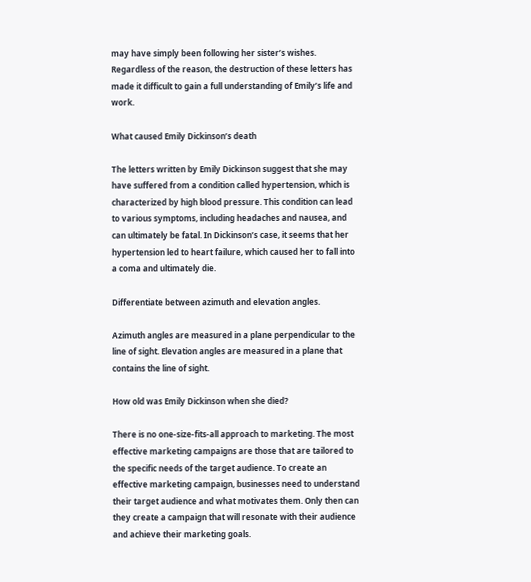may have simply been following her sister’s wishes. Regardless of the reason, the destruction of these letters has made it difficult to gain a full understanding of Emily’s life and work.

What caused Emily Dickinson’s death

The letters written by Emily Dickinson suggest that she may have suffered from a condition called hypertension, which is characterized by high blood pressure. This condition can lead to various symptoms, including headaches and nausea, and can ultimately be fatal. In Dickinson’s case, it seems that her hypertension led to heart failure, which caused her to fall into a coma and ultimately die.

Differentiate between azimuth and elevation angles.

Azimuth angles are measured in a plane perpendicular to the line of sight. Elevation angles are measured in a plane that contains the line of sight.

How old was Emily Dickinson when she died?

There is no one-size-fits-all approach to marketing. The most effective marketing campaigns are those that are tailored to the specific needs of the target audience. To create an effective marketing campaign, businesses need to understand their target audience and what motivates them. Only then can they create a campaign that will resonate with their audience and achieve their marketing goals.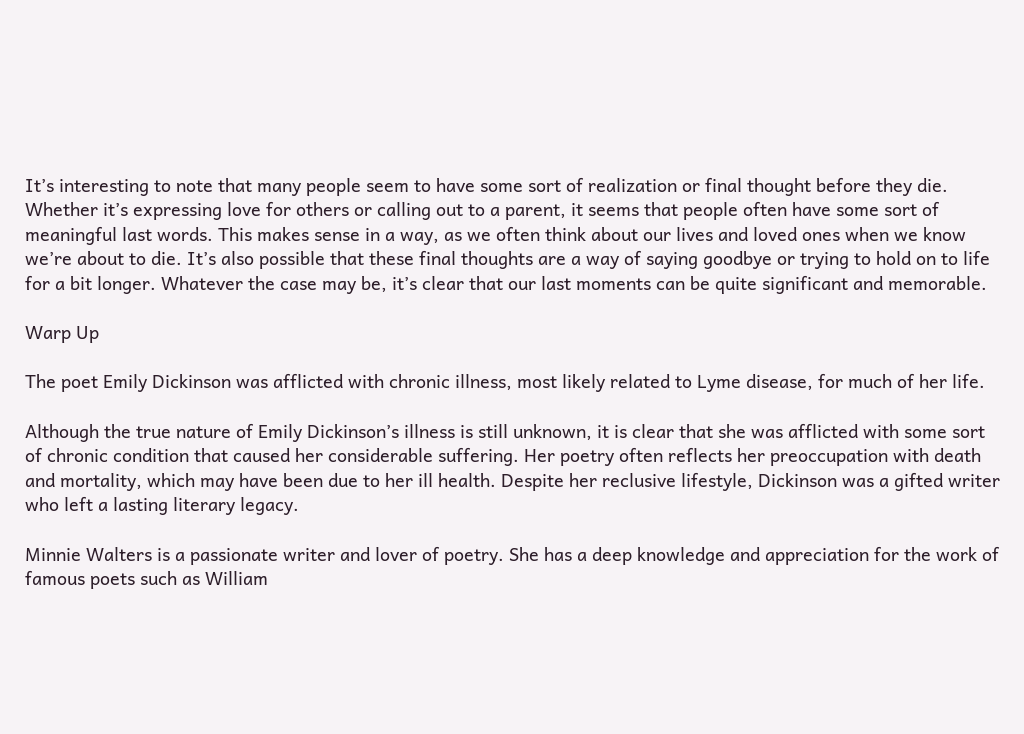It’s interesting to note that many people seem to have some sort of realization or final thought before they die. Whether it’s expressing love for others or calling out to a parent, it seems that people often have some sort of meaningful last words. This makes sense in a way, as we often think about our lives and loved ones when we know we’re about to die. It’s also possible that these final thoughts are a way of saying goodbye or trying to hold on to life for a bit longer. Whatever the case may be, it’s clear that our last moments can be quite significant and memorable.

Warp Up

The poet Emily Dickinson was afflicted with chronic illness, most likely related to Lyme disease, for much of her life.

Although the true nature of Emily Dickinson’s illness is still unknown, it is clear that she was afflicted with some sort of chronic condition that caused her considerable suffering. Her poetry often reflects her preoccupation with death and mortality, which may have been due to her ill health. Despite her reclusive lifestyle, Dickinson was a gifted writer who left a lasting literary legacy.

Minnie Walters is a passionate writer and lover of poetry. She has a deep knowledge and appreciation for the work of famous poets such as William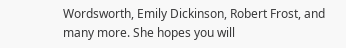Wordsworth, Emily Dickinson, Robert Frost, and many more. She hopes you will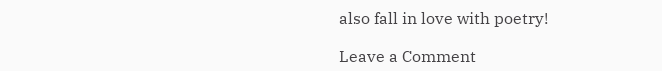also fall in love with poetry!

Leave a Comment